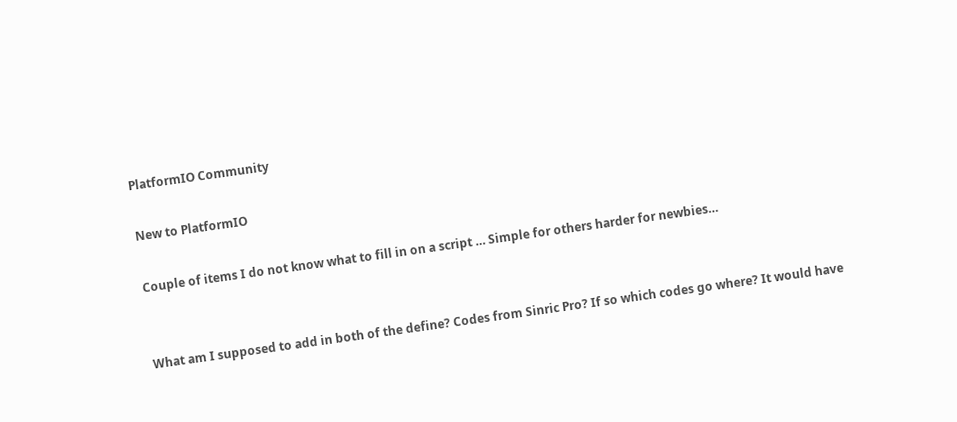PlatformIO Community

New to PlatformIO

Couple of items I do not know what to fill in on a script … Simple for others harder for newbies…


What am I supposed to add in both of the define? Codes from Sinric Pro? If so which codes go where? It would have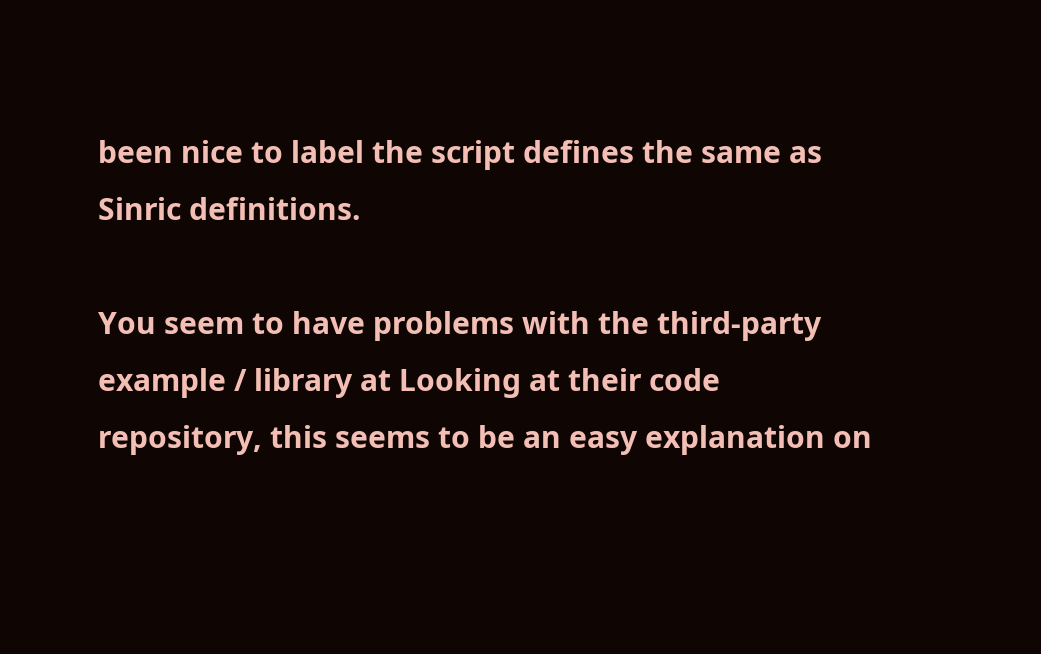been nice to label the script defines the same as Sinric definitions.

You seem to have problems with the third-party example / library at Looking at their code repository, this seems to be an easy explanation on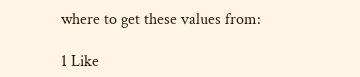where to get these values from:

1 Like